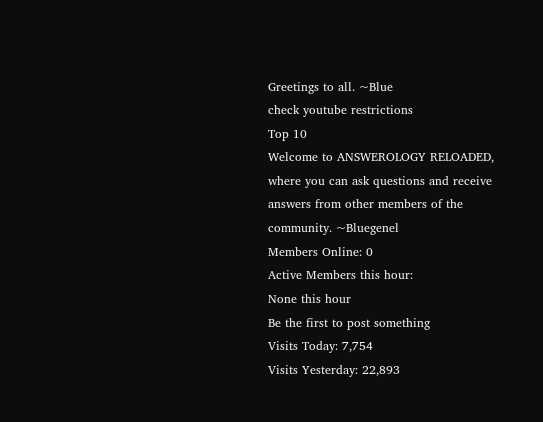Greetings to all. ~Blue
check youtube restrictions
Top 10
Welcome to ANSWEROLOGY RELOADED, where you can ask questions and receive answers from other members of the community. ~Bluegenel
Members Online: 0
Active Members this hour:
None this hour
Be the first to post something
Visits Today: 7,754
Visits Yesterday: 22,893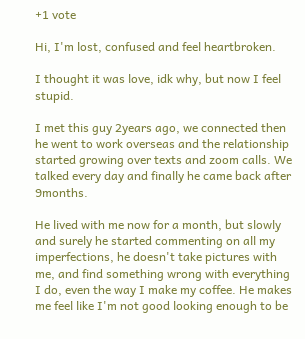+1 vote

Hi, I'm lost, confused and feel heartbroken.

I thought it was love, idk why, but now I feel stupid.

I met this guy 2years ago, we connected then he went to work overseas and the relationship started growing over texts and zoom calls. We talked every day and finally he came back after 9months.

He lived with me now for a month, but slowly and surely he started commenting on all my imperfections, he doesn't take pictures with me, and find something wrong with everything I do, even the way I make my coffee. He makes me feel like I'm not good looking enough to be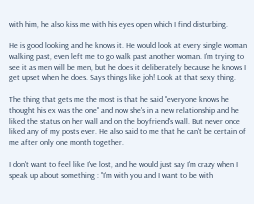with him, he also kiss me with his eyes open which I find disturbing.

He is good looking and he knows it. He would look at every single woman walking past, even left me to go walk past another woman. I'm trying to see it as men will be men, but he does it deliberately because he knows I get upset when he does. Says things like joh! Look at that sexy thing.

The thing that gets me the most is that he said "everyone knows he thought his ex was the one" and now she's in a new relationship and he liked the status on her wall and on the boyfriend's wall. But never once liked any of my posts ever. He also said to me that he can't be certain of me after only one month together.

I don't want to feel like I've lost, and he would just say I'm crazy when I speak up about something : "I'm with you and I want to be with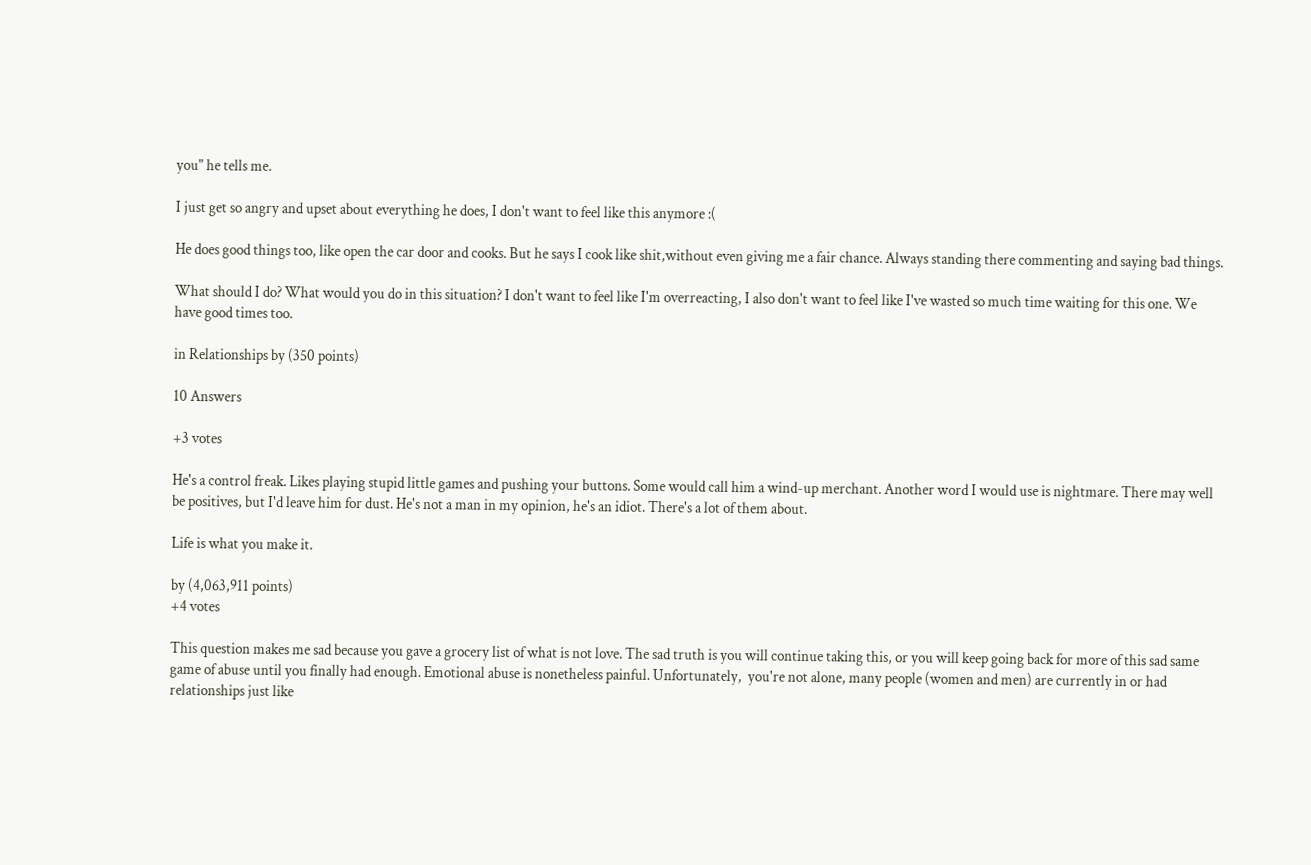you" he tells me.

I just get so angry and upset about everything he does, I don't want to feel like this anymore :(

He does good things too, like open the car door and cooks. But he says I cook like shit,without even giving me a fair chance. Always standing there commenting and saying bad things.

What should I do? What would you do in this situation? I don't want to feel like I'm overreacting, I also don't want to feel like I've wasted so much time waiting for this one. We have good times too.

in Relationships by (350 points)

10 Answers

+3 votes

He's a control freak. Likes playing stupid little games and pushing your buttons. Some would call him a wind-up merchant. Another word I would use is nightmare. There may well be positives, but I'd leave him for dust. He's not a man in my opinion, he's an idiot. There's a lot of them about.

Life is what you make it.

by (4,063,911 points)
+4 votes

This question makes me sad because you gave a grocery list of what is not love. The sad truth is you will continue taking this, or you will keep going back for more of this sad same game of abuse until you finally had enough. Emotional abuse is nonetheless painful. Unfortunately,  you're not alone, many people (women and men) are currently in or had relationships just like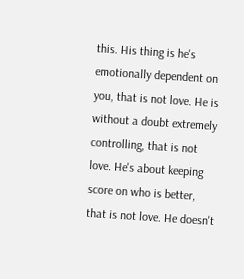this. His thing is he's emotionally dependent on you, that is not love. He is without a doubt extremely controlling, that is not love. He's about keeping score on who is better, that is not love. He doesn't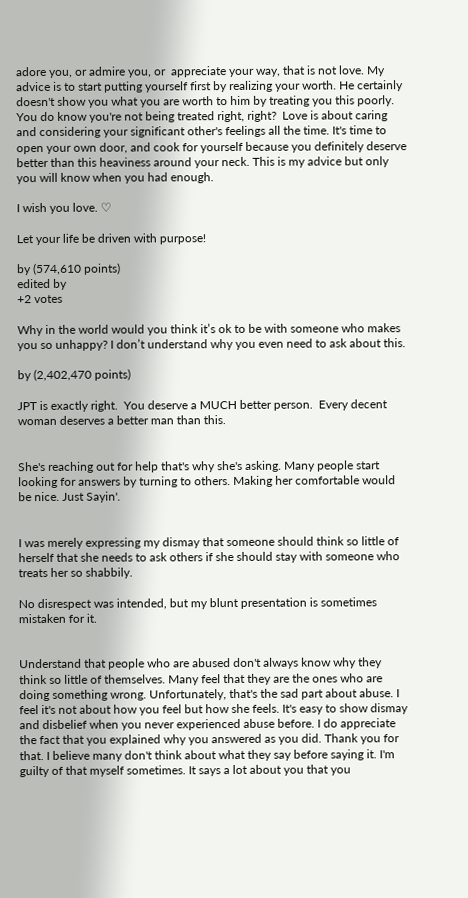adore you, or admire you, or  appreciate your way, that is not love. My advice is to start putting yourself first by realizing your worth. He certainly doesn't show you what you are worth to him by treating you this poorly. You do know you're not being treated right, right?  Love is about caring and considering your significant other's feelings all the time. It's time to open your own door, and cook for yourself because you definitely deserve better than this heaviness around your neck. This is my advice but only you will know when you had enough.

I wish you love. ♡

Let your life be driven with purpose!

by (574,610 points)
edited by
+2 votes

Why in the world would you think it’s ok to be with someone who makes you so unhappy? I don’t understand why you even need to ask about this.

by (2,402,470 points)

JPT is exactly right.  You deserve a MUCH better person.  Every decent woman deserves a better man than this.


She's reaching out for help that's why she's asking. Many people start looking for answers by turning to others. Making her comfortable would be nice. Just Sayin'.


I was merely expressing my dismay that someone should think so little of herself that she needs to ask others if she should stay with someone who treats her so shabbily.

No disrespect was intended, but my blunt presentation is sometimes mistaken for it.


Understand that people who are abused don't always know why they think so little of themselves. Many feel that they are the ones who are doing something wrong. Unfortunately, that's the sad part about abuse. I feel it's not about how you feel but how she feels. It's easy to show dismay and disbelief when you never experienced abuse before. I do appreciate the fact that you explained why you answered as you did. Thank you for that. I believe many don't think about what they say before saying it. I'm guilty of that myself sometimes. It says a lot about you that you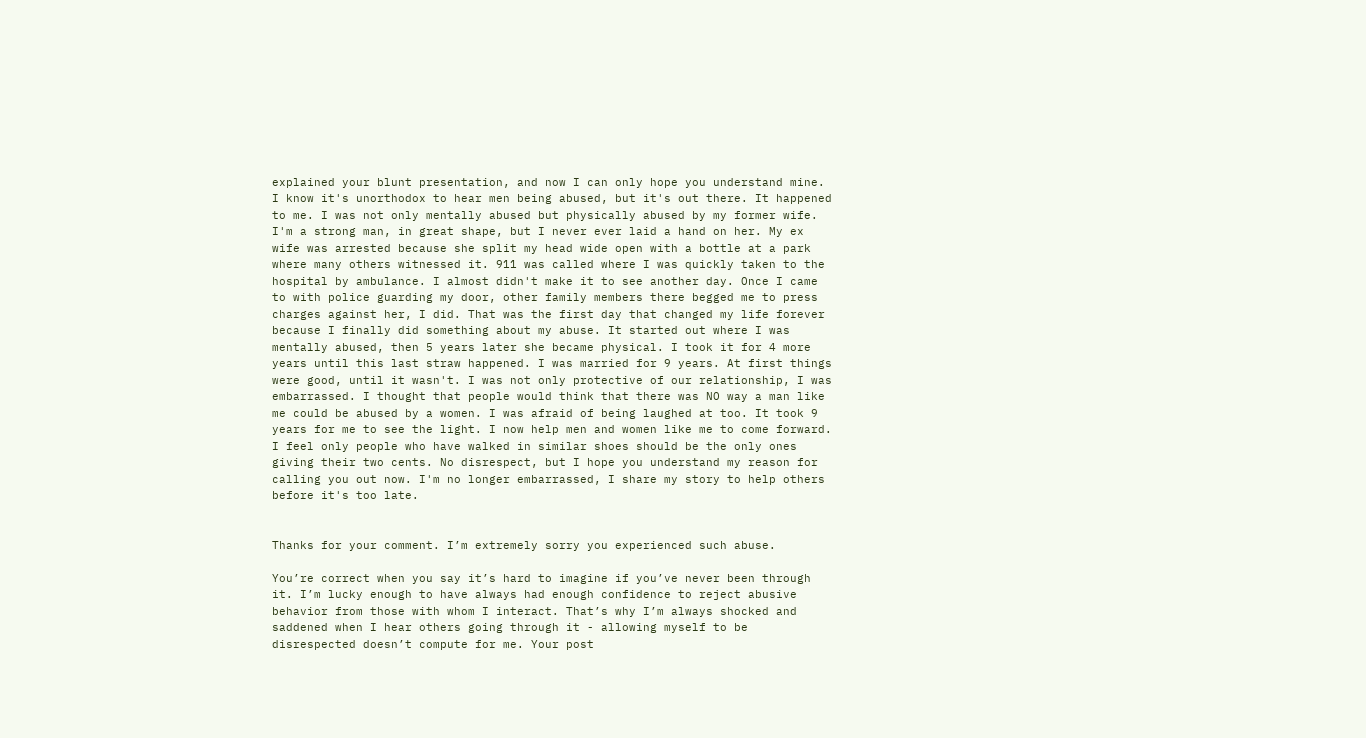explained your blunt presentation, and now I can only hope you understand mine. I know it's unorthodox to hear men being abused, but it's out there. It happened to me. I was not only mentally abused but physically abused by my former wife. I'm a strong man, in great shape, but I never ever laid a hand on her. My ex wife was arrested because she split my head wide open with a bottle at a park where many others witnessed it. 911 was called where I was quickly taken to the hospital by ambulance. I almost didn't make it to see another day. Once I came to with police guarding my door, other family members there begged me to press charges against her, I did. That was the first day that changed my life forever because I finally did something about my abuse. It started out where I was mentally abused, then 5 years later she became physical. I took it for 4 more years until this last straw happened. I was married for 9 years. At first things were good, until it wasn't. I was not only protective of our relationship, I was embarrassed. I thought that people would think that there was NO way a man like me could be abused by a women. I was afraid of being laughed at too. It took 9 years for me to see the light. I now help men and women like me to come forward. I feel only people who have walked in similar shoes should be the only ones giving their two cents. No disrespect, but I hope you understand my reason for calling you out now. I'm no longer embarrassed, I share my story to help others before it's too late.


Thanks for your comment. I’m extremely sorry you experienced such abuse.

You’re correct when you say it’s hard to imagine if you’ve never been through it. I’m lucky enough to have always had enough confidence to reject abusive behavior from those with whom I interact. That’s why I’m always shocked and saddened when I hear others going through it - allowing myself to be disrespected doesn’t compute for me. Your post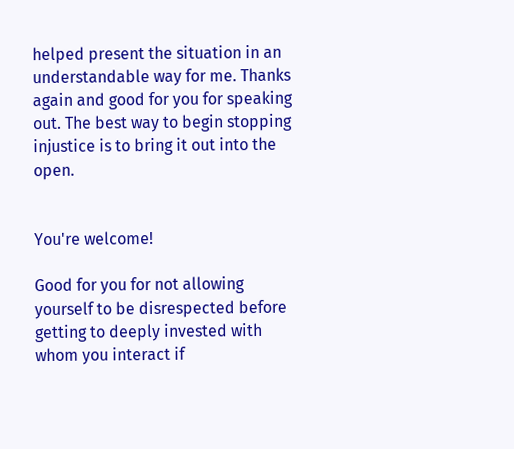helped present the situation in an understandable way for me. Thanks again and good for you for speaking out. The best way to begin stopping  injustice is to bring it out into the open.


You're welcome!

Good for you for not allowing yourself to be disrespected before getting to deeply invested with whom you interact if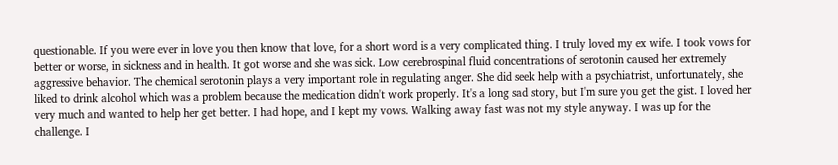questionable. If you were ever in love you then know that love, for a short word is a very complicated thing. I truly loved my ex wife. I took vows for better or worse, in sickness and in health. It got worse and she was sick. Low cerebrospinal fluid concentrations of serotonin caused her extremely aggressive behavior. The chemical serotonin plays a very important role in regulating anger. She did seek help with a psychiatrist, unfortunately, she liked to drink alcohol which was a problem because the medication didn't work properly. It's a long sad story, but I'm sure you get the gist. I loved her very much and wanted to help her get better. I had hope, and I kept my vows. Walking away fast was not my style anyway. I was up for the challenge. I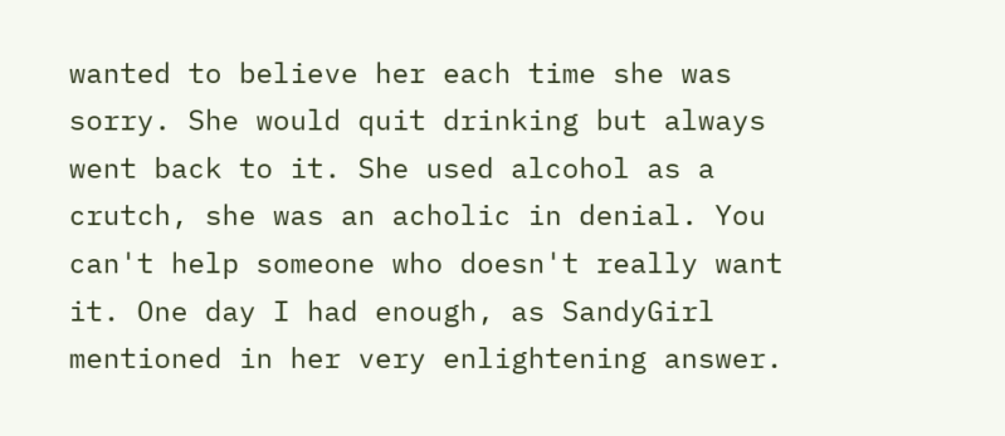wanted to believe her each time she was sorry. She would quit drinking but always went back to it. She used alcohol as a crutch, she was an acholic in denial. You can't help someone who doesn't really want it. One day I had enough, as SandyGirl mentioned in her very enlightening answer.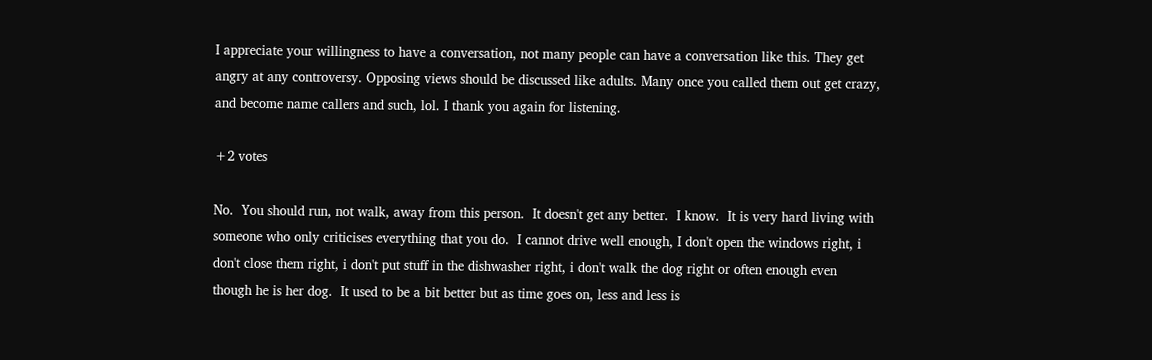I appreciate your willingness to have a conversation, not many people can have a conversation like this. They get angry at any controversy. Opposing views should be discussed like adults. Many once you called them out get crazy, and become name callers and such, lol. I thank you again for listening.

+2 votes

No.  You should run, not walk, away from this person.  It doesn't get any better.  I know.  It is very hard living with someone who only criticises everything that you do.  I cannot drive well enough, I don't open the windows right, i don't close them right, i don't put stuff in the dishwasher right, i don't walk the dog right or often enough even though he is her dog.  It used to be a bit better but as time goes on, less and less is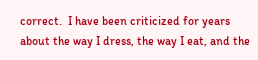correct.  I have been criticized for years about the way I dress, the way I eat, and the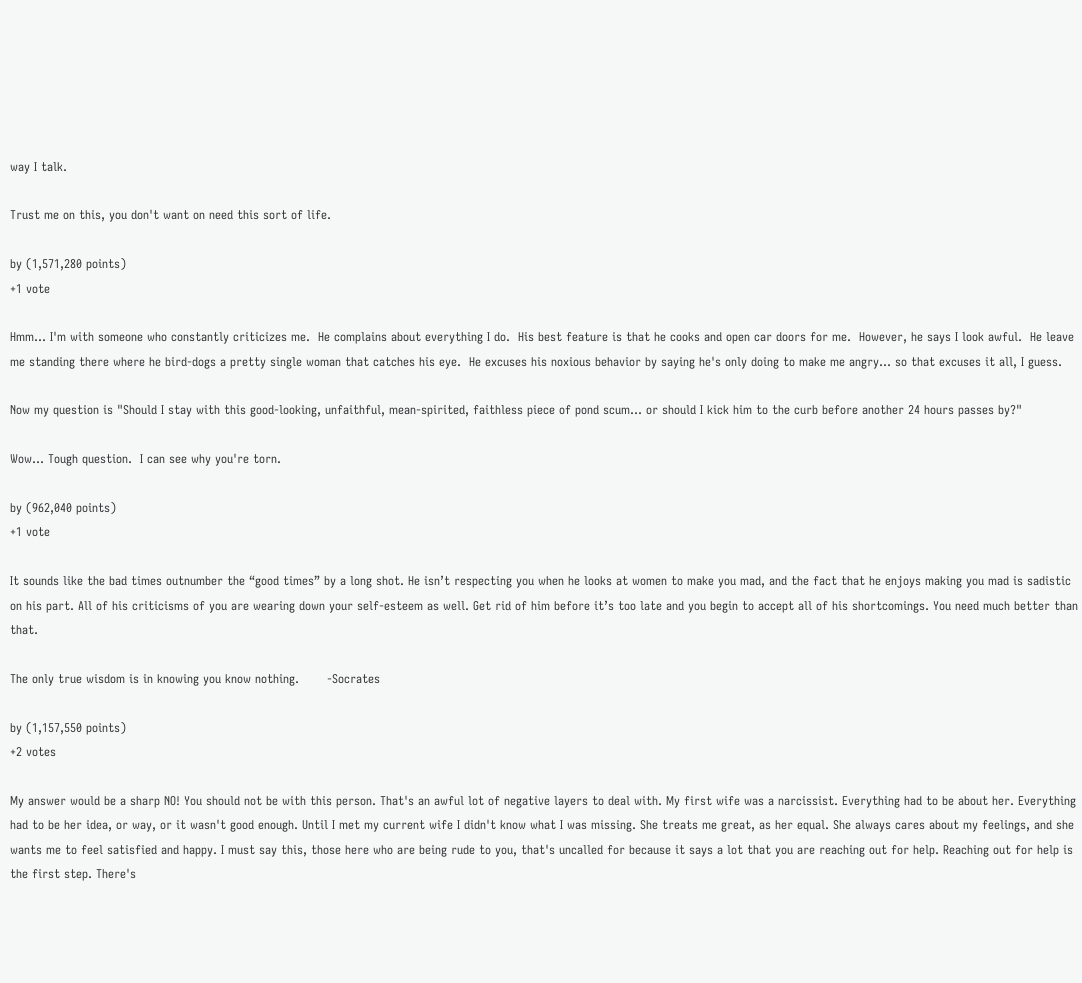way I talk.

Trust me on this, you don't want on need this sort of life.

by (1,571,280 points)
+1 vote

Hmm... I'm with someone who constantly criticizes me.  He complains about everything I do.  His best feature is that he cooks and open car doors for me.  However, he says I look awful.  He leave me standing there where he bird-dogs a pretty single woman that catches his eye.  He excuses his noxious behavior by saying he's only doing to make me angry... so that excuses it all, I guess.

Now my question is "Should I stay with this good-looking, unfaithful, mean-spirited, faithless piece of pond scum... or should I kick him to the curb before another 24 hours passes by?"

Wow... Tough question.  I can see why you're torn.

by (962,040 points)
+1 vote

It sounds like the bad times outnumber the “good times” by a long shot. He isn’t respecting you when he looks at women to make you mad, and the fact that he enjoys making you mad is sadistic on his part. All of his criticisms of you are wearing down your self-esteem as well. Get rid of him before it’s too late and you begin to accept all of his shortcomings. You need much better than that.

The only true wisdom is in knowing you know nothing.       -Socrates

by (1,157,550 points)
+2 votes

My answer would be a sharp NO! You should not be with this person. That's an awful lot of negative layers to deal with. My first wife was a narcissist. Everything had to be about her. Everything had to be her idea, or way, or it wasn't good enough. Until I met my current wife I didn't know what I was missing. She treats me great, as her equal. She always cares about my feelings, and she wants me to feel satisfied and happy. I must say this, those here who are being rude to you, that's uncalled for because it says a lot that you are reaching out for help. Reaching out for help is the first step. There's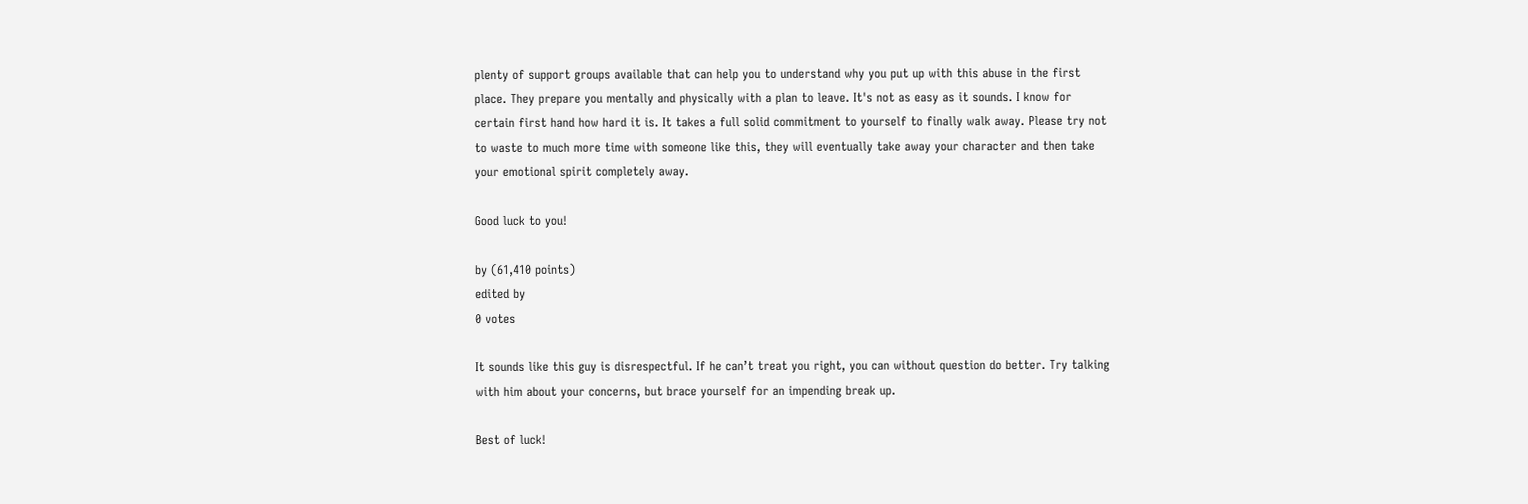plenty of support groups available that can help you to understand why you put up with this abuse in the first place. They prepare you mentally and physically with a plan to leave. It's not as easy as it sounds. I know for certain first hand how hard it is. It takes a full solid commitment to yourself to finally walk away. Please try not to waste to much more time with someone like this, they will eventually take away your character and then take your emotional spirit completely away.

Good luck to you!

by (61,410 points)
edited by
0 votes

It sounds like this guy is disrespectful. If he can’t treat you right, you can without question do better. Try talking with him about your concerns, but brace yourself for an impending break up.

Best of luck!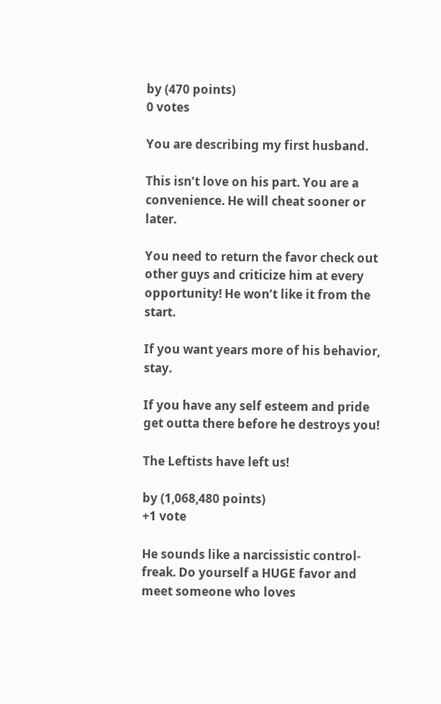by (470 points)
0 votes

You are describing my first husband.

This isn’t love on his part. You are a convenience. He will cheat sooner or later.

You need to return the favor check out other guys and criticize him at every opportunity! He won’t like it from the start.

If you want years more of his behavior, stay.

If you have any self esteem and pride get outta there before he destroys you!

The Leftists have left us!

by (1,068,480 points)
+1 vote

He sounds like a narcissistic control-freak. Do yourself a HUGE favor and meet someone who loves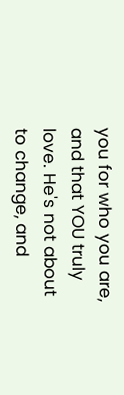you for who you are, and that YOU truly love. He's not about to change, and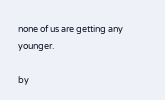none of us are getting any younger.

by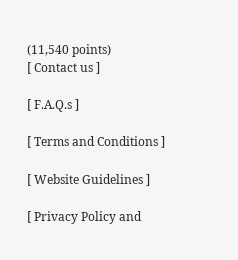(11,540 points)
[ Contact us ]

[ F.A.Q.s ]

[ Terms and Conditions ]

[ Website Guidelines ]

[ Privacy Policy and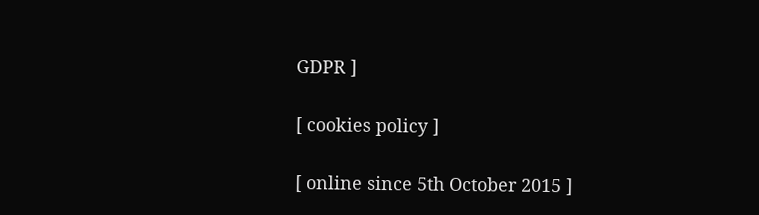GDPR ]

[ cookies policy ]

[ online since 5th October 2015 ]